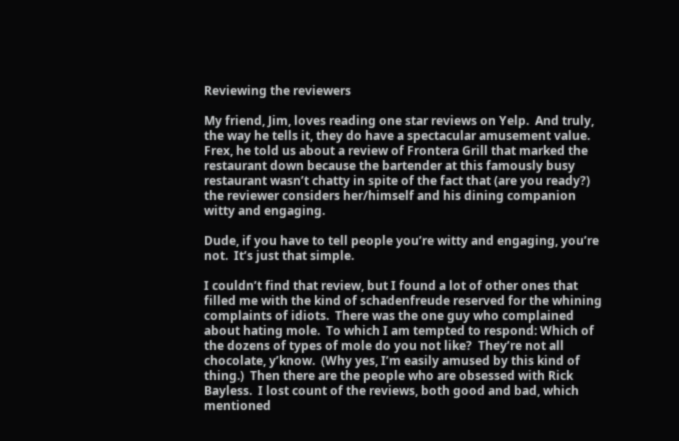Reviewing the reviewers

My friend, Jim, loves reading one star reviews on Yelp.  And truly, the way he tells it, they do have a spectacular amusement value.  Frex, he told us about a review of Frontera Grill that marked the restaurant down because the bartender at this famously busy restaurant wasn’t chatty in spite of the fact that (are you ready?) the reviewer considers her/himself and his dining companion witty and engaging.

Dude, if you have to tell people you’re witty and engaging, you’re not.  It’s just that simple.

I couldn’t find that review, but I found a lot of other ones that filled me with the kind of schadenfreude reserved for the whining complaints of idiots.  There was the one guy who complained about hating mole.  To which I am tempted to respond: Which of the dozens of types of mole do you not like?  They’re not all chocolate, y’know.  (Why yes, I’m easily amused by this kind of thing.)  Then there are the people who are obsessed with Rick Bayless.  I lost count of the reviews, both good and bad, which mentioned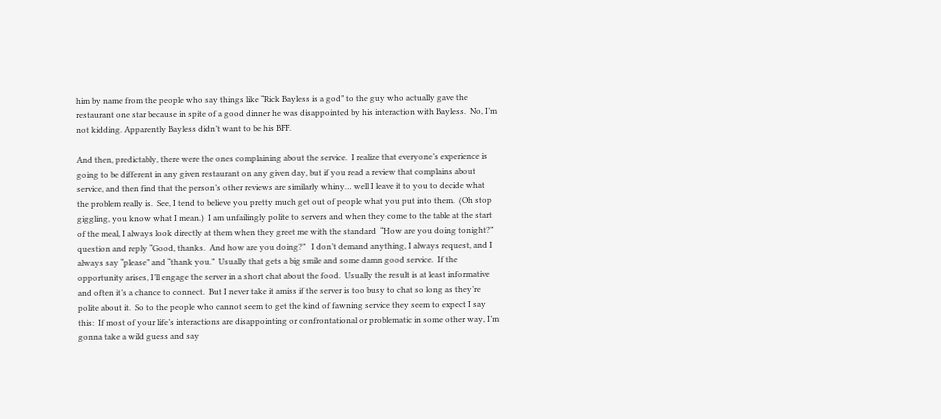him by name from the people who say things like “Rick Bayless is a god” to the guy who actually gave the restaurant one star because in spite of a good dinner he was disappointed by his interaction with Bayless.  No, I’m not kidding. Apparently Bayless didn’t want to be his BFF.

And then, predictably, there were the ones complaining about the service.  I realize that everyone’s experience is going to be different in any given restaurant on any given day, but if you read a review that complains about service, and then find that the person’s other reviews are similarly whiny… well I leave it to you to decide what the problem really is.  See, I tend to believe you pretty much get out of people what you put into them.  (Oh stop giggling, you know what I mean.)  I am unfailingly polite to servers and when they come to the table at the start of the meal, I always look directly at them when they greet me with the standard  “How are you doing tonight?” question and reply “Good, thanks.  And how are you doing?”   I don’t demand anything, I always request, and I always say “please” and “thank you.”  Usually that gets a big smile and some damn good service.  If the opportunity arises, I’ll engage the server in a short chat about the food.  Usually the result is at least informative and often it’s a chance to connect.  But I never take it amiss if the server is too busy to chat so long as they’re polite about it.  So to the people who cannot seem to get the kind of fawning service they seem to expect I say this:  If most of your life’s interactions are disappointing or confrontational or problematic in some other way, I’m gonna take a wild guess and say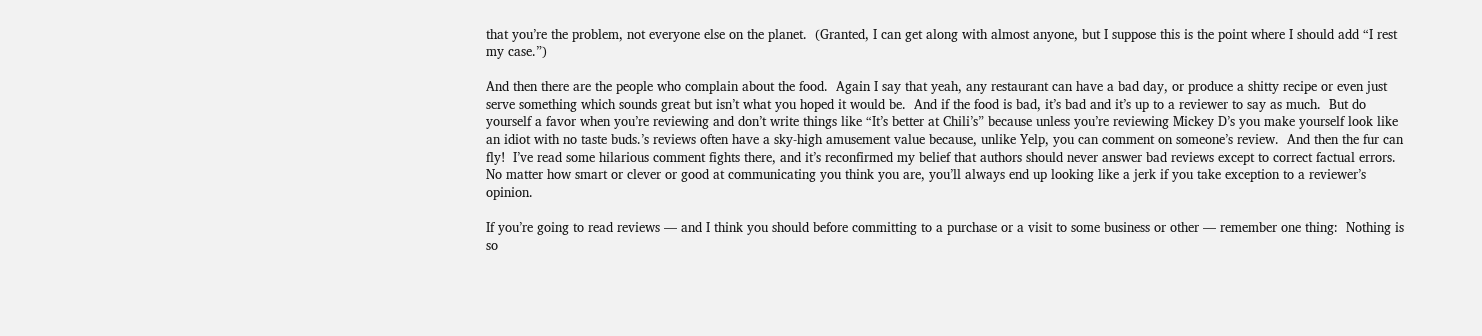that you’re the problem, not everyone else on the planet.  (Granted, I can get along with almost anyone, but I suppose this is the point where I should add “I rest my case.”)

And then there are the people who complain about the food.  Again I say that yeah, any restaurant can have a bad day, or produce a shitty recipe or even just serve something which sounds great but isn’t what you hoped it would be.  And if the food is bad, it’s bad and it’s up to a reviewer to say as much.  But do yourself a favor when you’re reviewing and don’t write things like “It’s better at Chili’s” because unless you’re reviewing Mickey D’s you make yourself look like an idiot with no taste buds.’s reviews often have a sky-high amusement value because, unlike Yelp, you can comment on someone’s review.  And then the fur can fly!  I’ve read some hilarious comment fights there, and it’s reconfirmed my belief that authors should never answer bad reviews except to correct factual errors.  No matter how smart or clever or good at communicating you think you are, you’ll always end up looking like a jerk if you take exception to a reviewer’s opinion.

If you’re going to read reviews — and I think you should before committing to a purchase or a visit to some business or other — remember one thing:  Nothing is so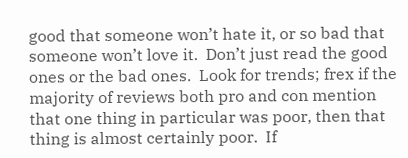good that someone won’t hate it, or so bad that someone won’t love it.  Don’t just read the good ones or the bad ones.  Look for trends; frex if the majority of reviews both pro and con mention that one thing in particular was poor, then that thing is almost certainly poor.  If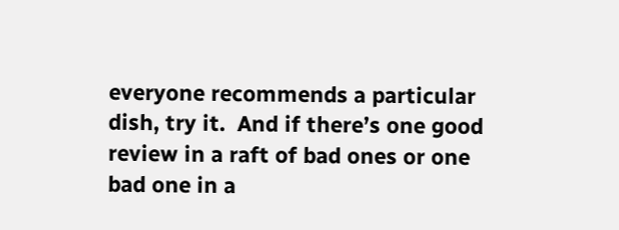everyone recommends a particular dish, try it.  And if there’s one good review in a raft of bad ones or one bad one in a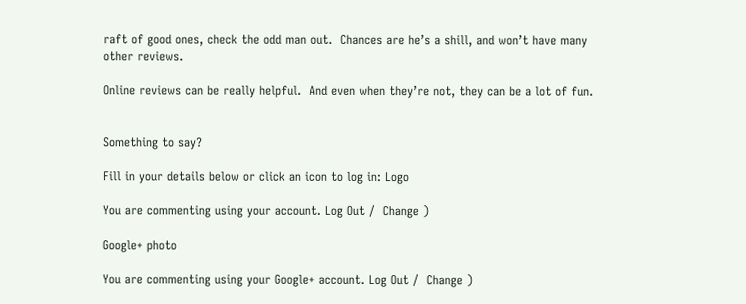raft of good ones, check the odd man out.  Chances are he’s a shill, and won’t have many other reviews.

Online reviews can be really helpful.  And even when they’re not, they can be a lot of fun.


Something to say?

Fill in your details below or click an icon to log in: Logo

You are commenting using your account. Log Out /  Change )

Google+ photo

You are commenting using your Google+ account. Log Out /  Change )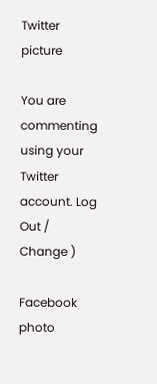Twitter picture

You are commenting using your Twitter account. Log Out /  Change )

Facebook photo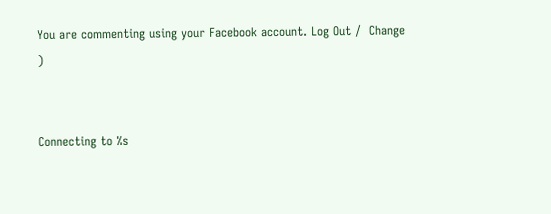You are commenting using your Facebook account. Log Out /  Change )


Connecting to %s